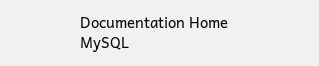Documentation Home
MySQL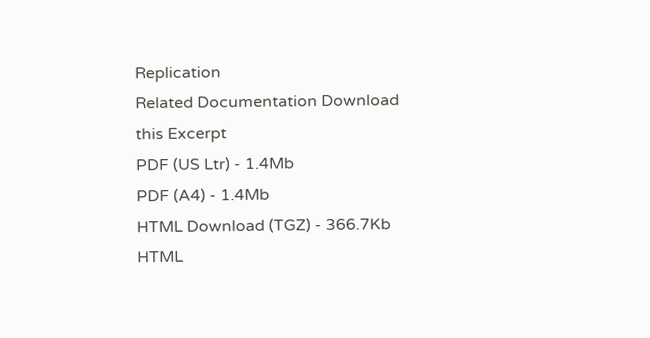Replication
Related Documentation Download this Excerpt
PDF (US Ltr) - 1.4Mb
PDF (A4) - 1.4Mb
HTML Download (TGZ) - 366.7Kb
HTML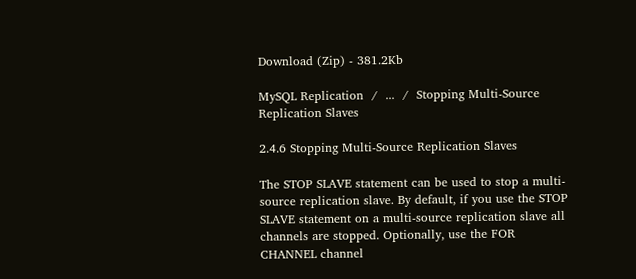Download (Zip) - 381.2Kb

MySQL Replication  /  ...  /  Stopping Multi-Source Replication Slaves

2.4.6 Stopping Multi-Source Replication Slaves

The STOP SLAVE statement can be used to stop a multi-source replication slave. By default, if you use the STOP SLAVE statement on a multi-source replication slave all channels are stopped. Optionally, use the FOR CHANNEL channel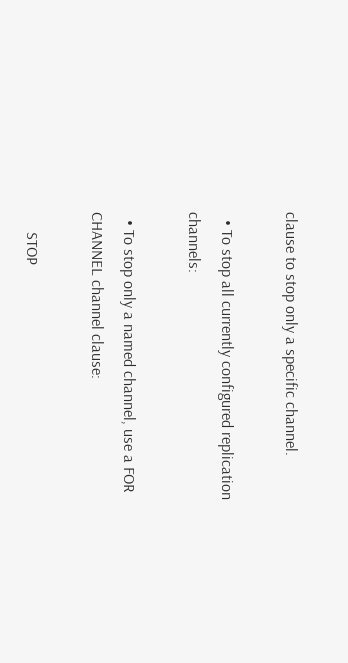clause to stop only a specific channel.

  • To stop all currently configured replication channels:

  • To stop only a named channel, use a FOR CHANNEL channel clause:

     STOP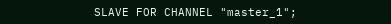SLAVE FOR CHANNEL "master_1";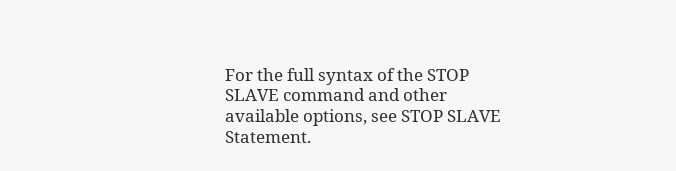For the full syntax of the STOP SLAVE command and other available options, see STOP SLAVE Statement.